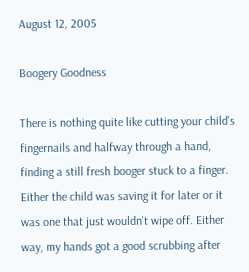August 12, 2005

Boogery Goodness

There is nothing quite like cutting your child's fingernails and halfway through a hand, finding a still fresh booger stuck to a finger. Either the child was saving it for later or it was one that just wouldn't wipe off. Either way, my hands got a good scrubbing after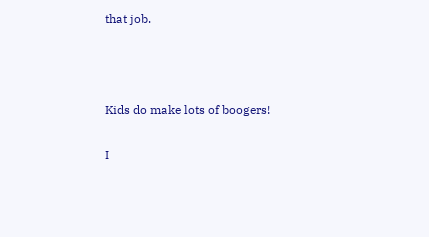that job.



Kids do make lots of boogers!

I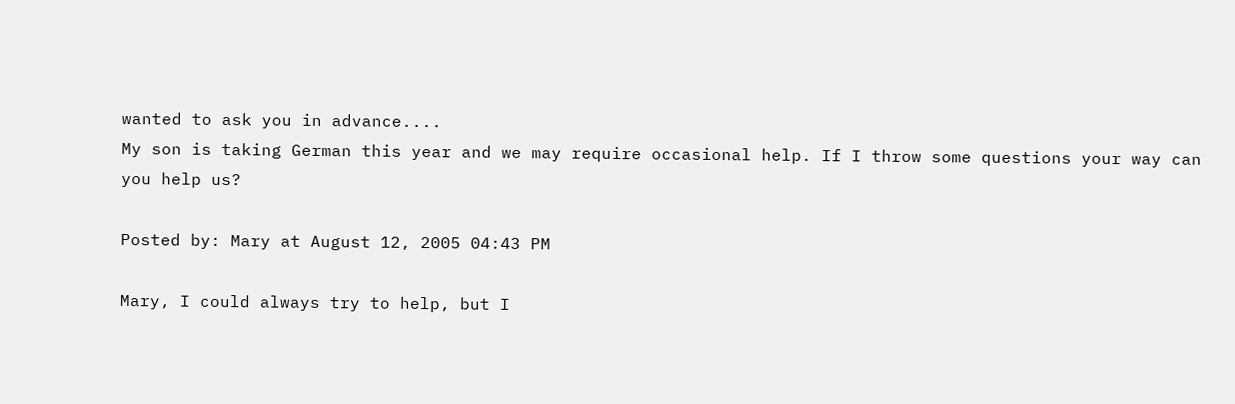wanted to ask you in advance....
My son is taking German this year and we may require occasional help. If I throw some questions your way can you help us?

Posted by: Mary at August 12, 2005 04:43 PM

Mary, I could always try to help, but I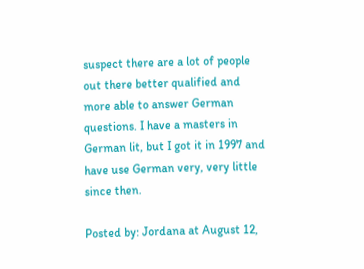suspect there are a lot of people out there better qualified and more able to answer German questions. I have a masters in German lit, but I got it in 1997 and have use German very, very little since then.

Posted by: Jordana at August 12,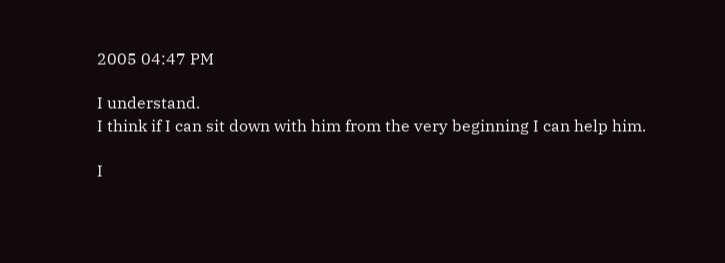2005 04:47 PM

I understand.
I think if I can sit down with him from the very beginning I can help him.

I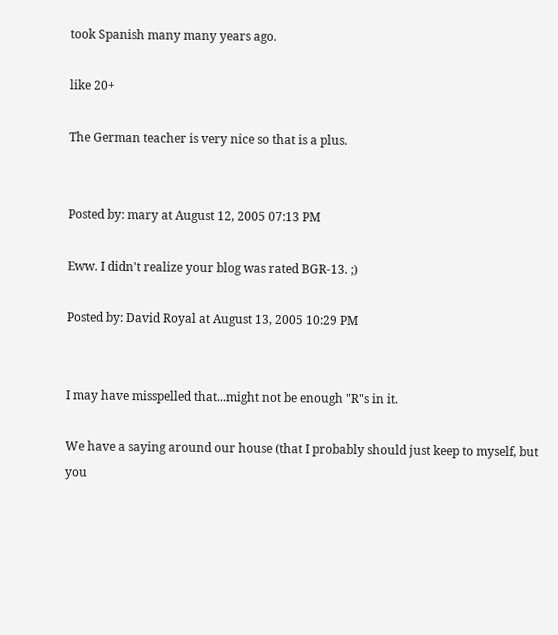took Spanish many many years ago.

like 20+

The German teacher is very nice so that is a plus.


Posted by: mary at August 12, 2005 07:13 PM

Eww. I didn't realize your blog was rated BGR-13. ;)

Posted by: David Royal at August 13, 2005 10:29 PM


I may have misspelled that...might not be enough "R"s in it.

We have a saying around our house (that I probably should just keep to myself, but you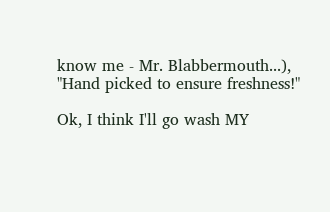know me - Mr. Blabbermouth...), "Hand picked to ensure freshness!"

Ok, I think I'll go wash MY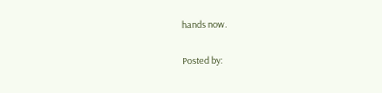hands now.

Posted by: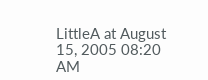LittleA at August 15, 2005 08:20 AM